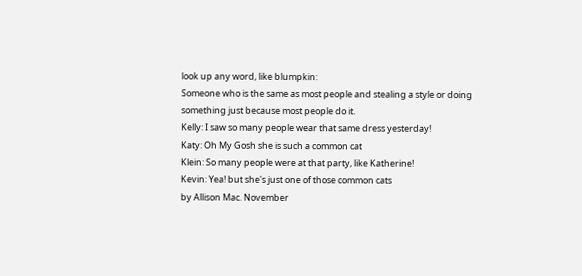look up any word, like blumpkin:
Someone who is the same as most people and stealing a style or doing something just because most people do it.
Kelly: I saw so many people wear that same dress yesterday!
Katy: Oh My Gosh she is such a common cat
Klein: So many people were at that party, like Katherine!
Kevin: Yea! but she's just one of those common cats
by Allison Mac. November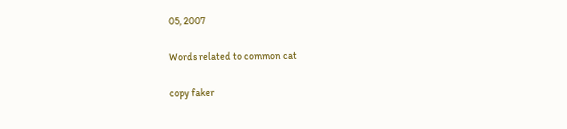05, 2007

Words related to common cat

copy faker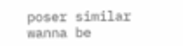poser similar wanna be